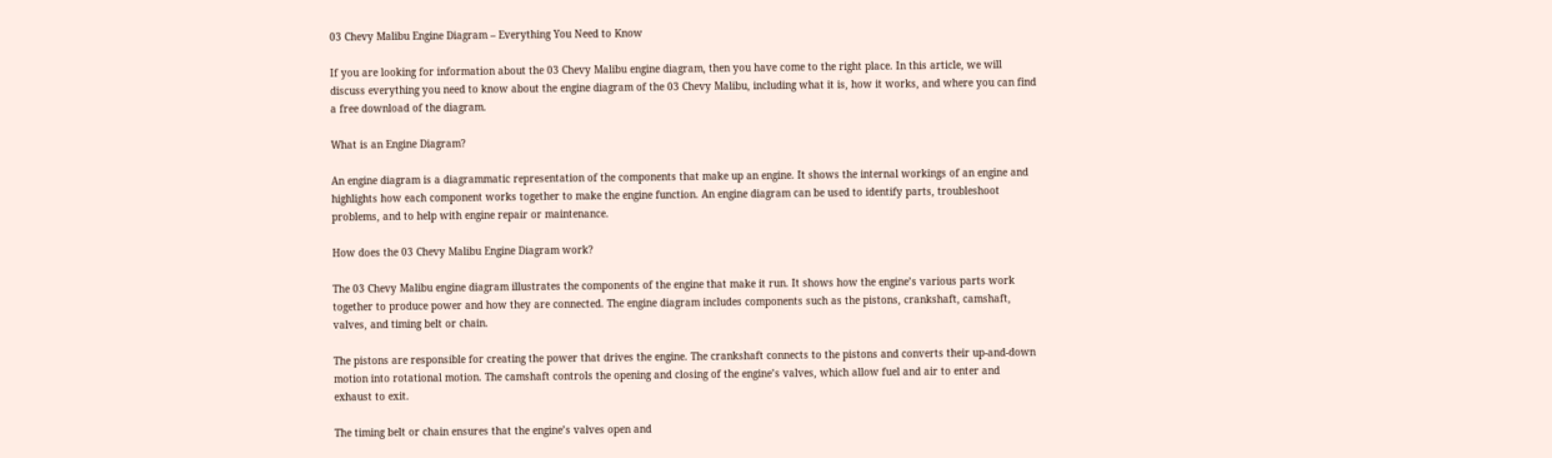03 Chevy Malibu Engine Diagram – Everything You Need to Know

If you are looking for information about the 03 Chevy Malibu engine diagram, then you have come to the right place. In this article, we will discuss everything you need to know about the engine diagram of the 03 Chevy Malibu, including what it is, how it works, and where you can find a free download of the diagram.

What is an Engine Diagram?

An engine diagram is a diagrammatic representation of the components that make up an engine. It shows the internal workings of an engine and highlights how each component works together to make the engine function. An engine diagram can be used to identify parts, troubleshoot problems, and to help with engine repair or maintenance.

How does the 03 Chevy Malibu Engine Diagram work?

The 03 Chevy Malibu engine diagram illustrates the components of the engine that make it run. It shows how the engine’s various parts work together to produce power and how they are connected. The engine diagram includes components such as the pistons, crankshaft, camshaft, valves, and timing belt or chain.

The pistons are responsible for creating the power that drives the engine. The crankshaft connects to the pistons and converts their up-and-down motion into rotational motion. The camshaft controls the opening and closing of the engine’s valves, which allow fuel and air to enter and exhaust to exit.

The timing belt or chain ensures that the engine’s valves open and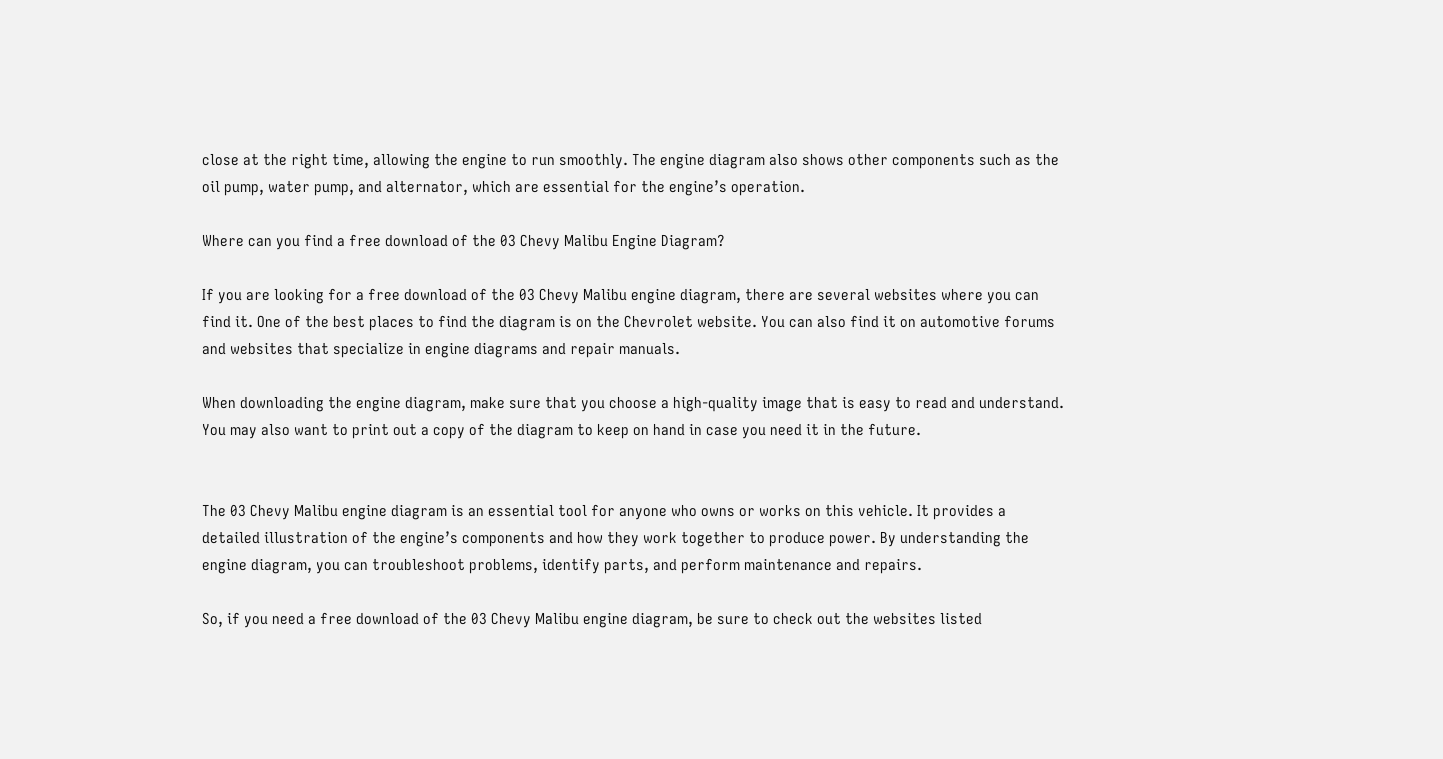close at the right time, allowing the engine to run smoothly. The engine diagram also shows other components such as the oil pump, water pump, and alternator, which are essential for the engine’s operation.

Where can you find a free download of the 03 Chevy Malibu Engine Diagram?

If you are looking for a free download of the 03 Chevy Malibu engine diagram, there are several websites where you can find it. One of the best places to find the diagram is on the Chevrolet website. You can also find it on automotive forums and websites that specialize in engine diagrams and repair manuals.

When downloading the engine diagram, make sure that you choose a high-quality image that is easy to read and understand. You may also want to print out a copy of the diagram to keep on hand in case you need it in the future.


The 03 Chevy Malibu engine diagram is an essential tool for anyone who owns or works on this vehicle. It provides a detailed illustration of the engine’s components and how they work together to produce power. By understanding the engine diagram, you can troubleshoot problems, identify parts, and perform maintenance and repairs.

So, if you need a free download of the 03 Chevy Malibu engine diagram, be sure to check out the websites listed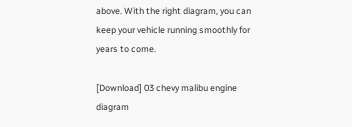above. With the right diagram, you can keep your vehicle running smoothly for years to come.

[Download] 03 chevy malibu engine diagram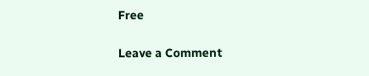Free

Leave a Comment